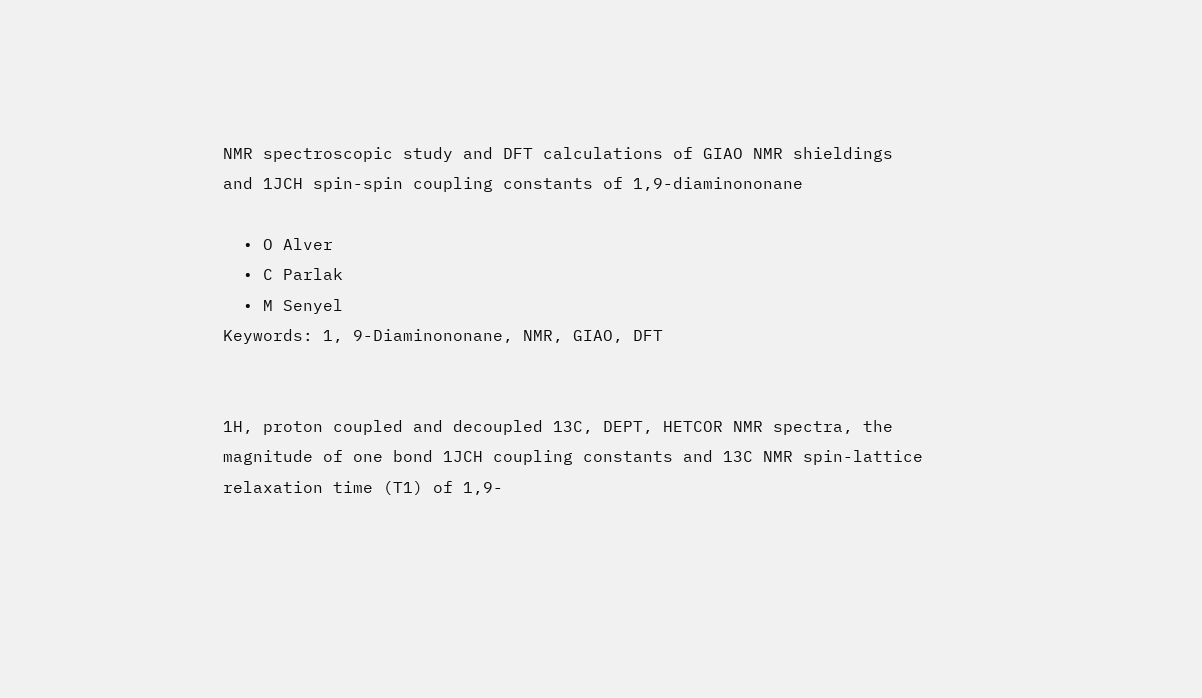NMR spectroscopic study and DFT calculations of GIAO NMR shieldings and 1JCH spin-spin coupling constants of 1,9-diaminononane

  • O Alver
  • C Parlak
  • M Senyel
Keywords: 1, 9-Diaminononane, NMR, GIAO, DFT


1H, proton coupled and decoupled 13C, DEPT, HETCOR NMR spectra, the magnitude of one bond 1JCH coupling constants and 13C NMR spin-lattice relaxation time (T1) of 1,9-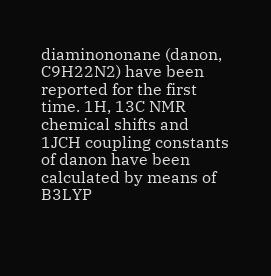diaminononane (danon, C9H22N2) have been reported for the first time. 1H, 13C NMR chemical shifts and 1JCH coupling constants of danon have been calculated by means of B3LYP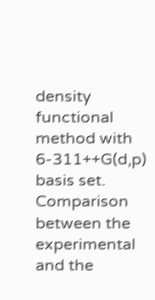density functional method with 6-311++G(d,p) basis set. Comparison between the experimental and the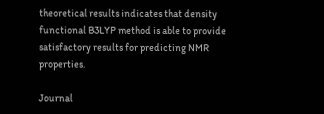theoretical results indicates that density functional B3LYP method is able to provide satisfactory results for predicting NMR properties.

Journal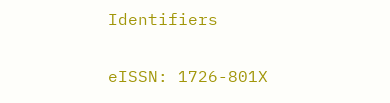Identifiers

eISSN: 1726-801X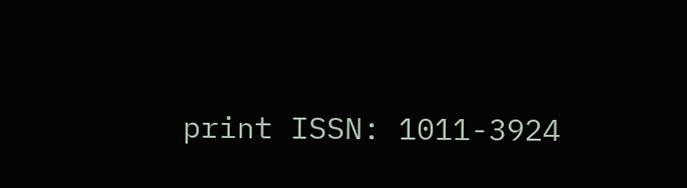print ISSN: 1011-3924